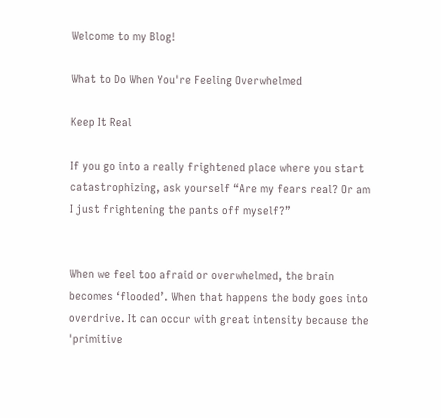Welcome to my Blog!

What to Do When You're Feeling Overwhelmed

Keep It Real

If you go into a really frightened place where you start catastrophizing, ask yourself “Are my fears real? Or am I just frightening the pants off myself?”


When we feel too afraid or overwhelmed, the brain becomes ‘flooded’. When that happens the body goes into overdrive. It can occur with great intensity because the 'primitive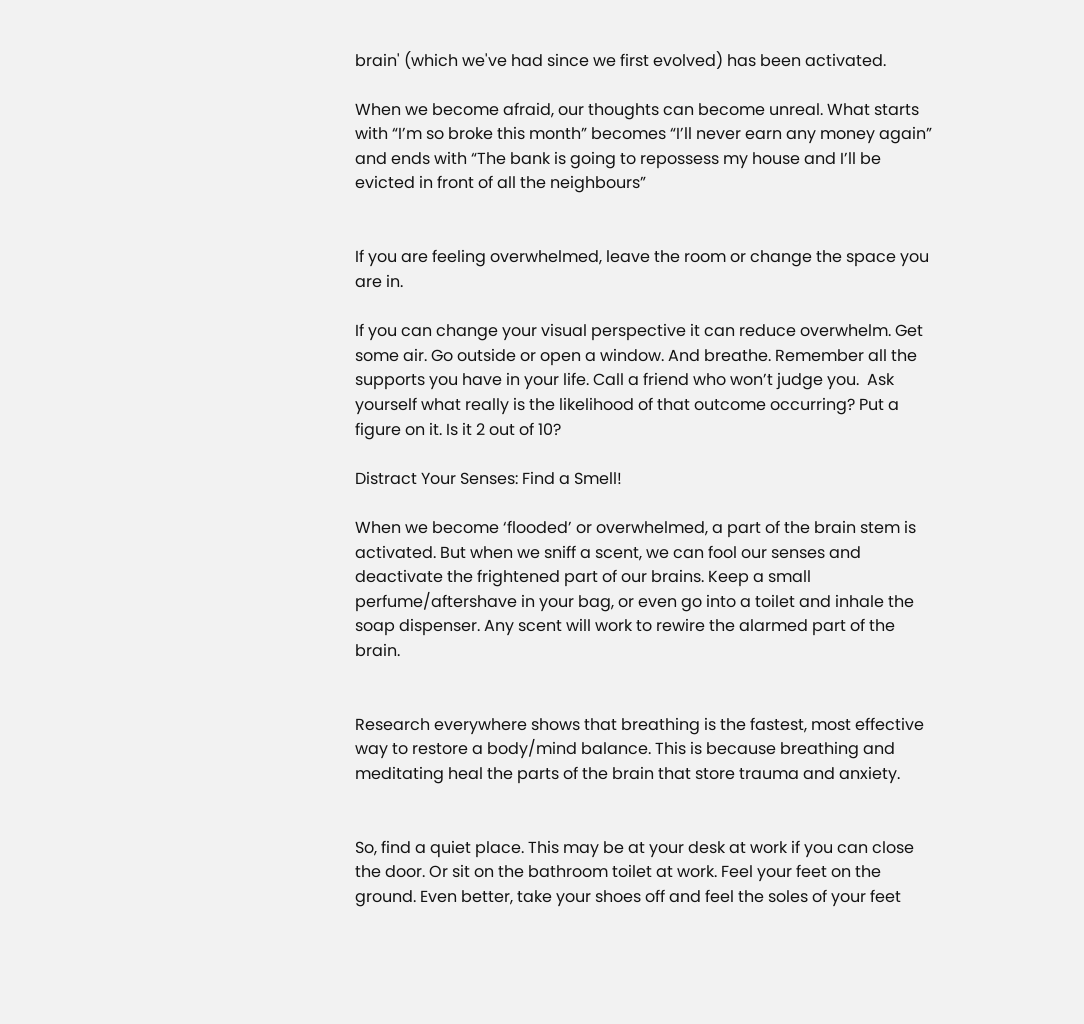brain' (which we've had since we first evolved) has been activated.

When we become afraid, our thoughts can become unreal. What starts with “I’m so broke this month” becomes “I’ll never earn any money again” and ends with “The bank is going to repossess my house and I’ll be evicted in front of all the neighbours”


If you are feeling overwhelmed, leave the room or change the space you are in.

If you can change your visual perspective it can reduce overwhelm. Get some air. Go outside or open a window. And breathe. Remember all the supports you have in your life. Call a friend who won’t judge you.  Ask yourself what really is the likelihood of that outcome occurring? Put a figure on it. Is it 2 out of 10?

Distract Your Senses: Find a Smell!

When we become ‘flooded’ or overwhelmed, a part of the brain stem is activated. But when we sniff a scent, we can fool our senses and deactivate the frightened part of our brains. Keep a small perfume/aftershave in your bag, or even go into a toilet and inhale the soap dispenser. Any scent will work to rewire the alarmed part of the brain.


Research everywhere shows that breathing is the fastest, most effective way to restore a body/mind balance. This is because breathing and meditating heal the parts of the brain that store trauma and anxiety.


So, find a quiet place. This may be at your desk at work if you can close the door. Or sit on the bathroom toilet at work. Feel your feet on the ground. Even better, take your shoes off and feel the soles of your feet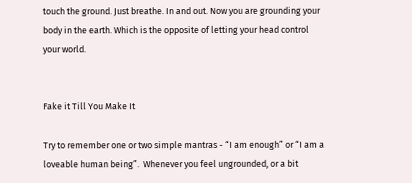touch the ground. Just breathe. In and out. Now you are grounding your body in the earth. Which is the opposite of letting your head control your world.


Fake it Till You Make It

Try to remember one or two simple mantras - “I am enough” or “I am a loveable human being”.  Whenever you feel ungrounded, or a bit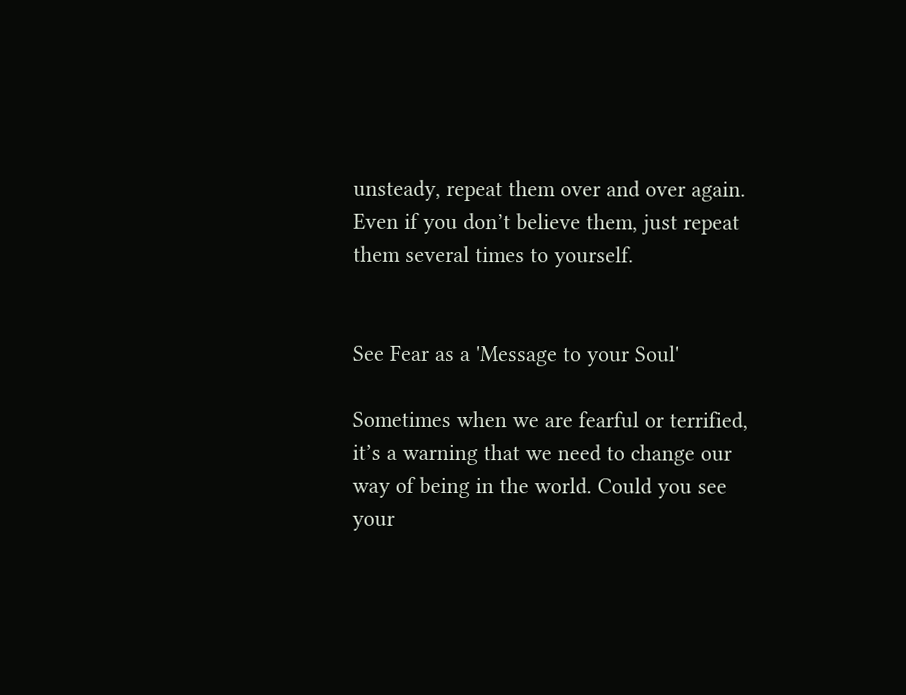unsteady, repeat them over and over again. Even if you don’t believe them, just repeat them several times to yourself.


See Fear as a 'Message to your Soul'

Sometimes when we are fearful or terrified, it’s a warning that we need to change our way of being in the world. Could you see your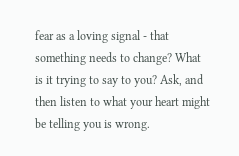fear as a loving signal - that something needs to change? What is it trying to say to you? Ask, and then listen to what your heart might be telling you is wrong.